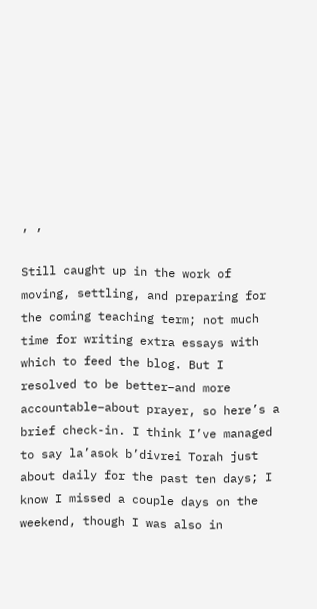, ,

Still caught up in the work of moving, settling, and preparing for the coming teaching term; not much time for writing extra essays with which to feed the blog. But I resolved to be better–and more accountable–about prayer, so here’s a brief check-in. I think I’ve managed to say la’asok b’divrei Torah just about daily for the past ten days; I know I missed a couple days on the weekend, though I was also in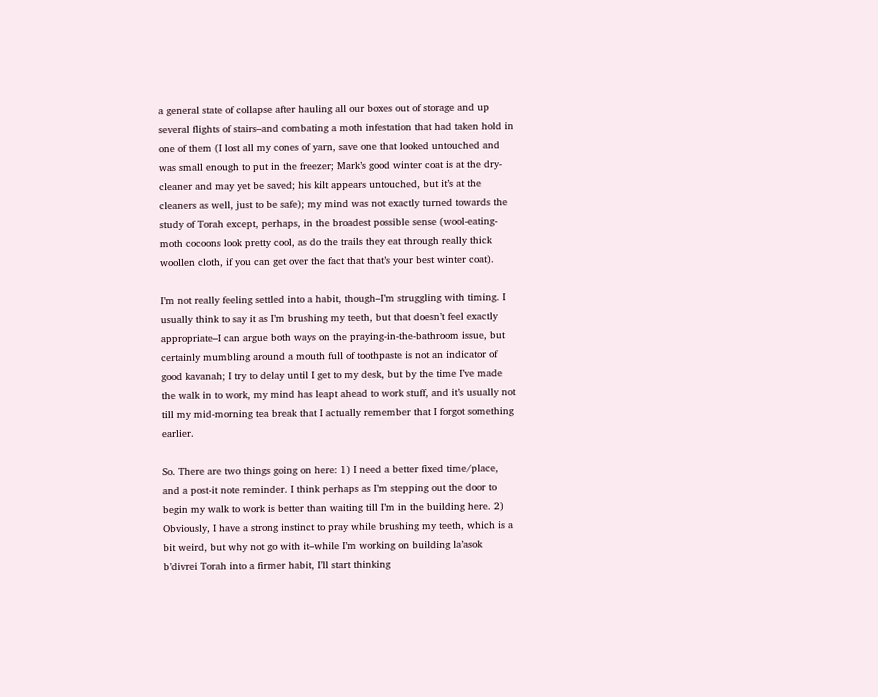a general state of collapse after hauling all our boxes out of storage and up several flights of stairs–and combating a moth infestation that had taken hold in one of them (I lost all my cones of yarn, save one that looked untouched and was small enough to put in the freezer; Mark’s good winter coat is at the dry-cleaner and may yet be saved; his kilt appears untouched, but it’s at the cleaners as well, just to be safe); my mind was not exactly turned towards the study of Torah except, perhaps, in the broadest possible sense (wool-eating-moth cocoons look pretty cool, as do the trails they eat through really thick woollen cloth, if you can get over the fact that that’s your best winter coat).

I’m not really feeling settled into a habit, though–I’m struggling with timing. I usually think to say it as I’m brushing my teeth, but that doesn’t feel exactly appropriate–I can argue both ways on the praying-in-the-bathroom issue, but certainly mumbling around a mouth full of toothpaste is not an indicator of good kavanah; I try to delay until I get to my desk, but by the time I’ve made the walk in to work, my mind has leapt ahead to work stuff, and it’s usually not till my mid-morning tea break that I actually remember that I forgot something earlier.

So. There are two things going on here: 1) I need a better fixed time/place, and a post-it note reminder. I think perhaps as I’m stepping out the door to begin my walk to work is better than waiting till I’m in the building here. 2) Obviously, I have a strong instinct to pray while brushing my teeth, which is a bit weird, but why not go with it–while I’m working on building la’asok b’divrei Torah into a firmer habit, I’ll start thinking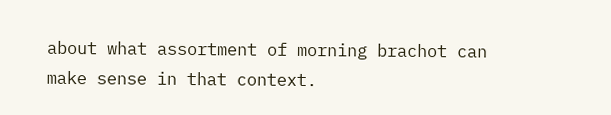about what assortment of morning brachot can make sense in that context.